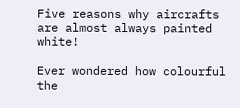Five reasons why aircrafts are almost always painted white!

Ever wondered how colourful the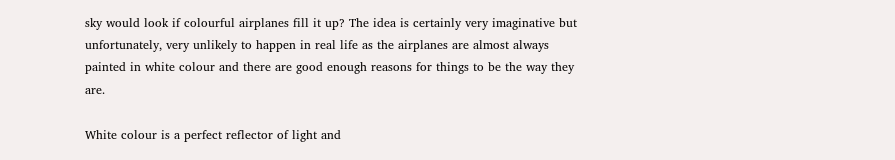sky would look if colourful airplanes fill it up? The idea is certainly very imaginative but unfortunately, very unlikely to happen in real life as the airplanes are almost always painted in white colour and there are good enough reasons for things to be the way they are.

White colour is a perfect reflector of light and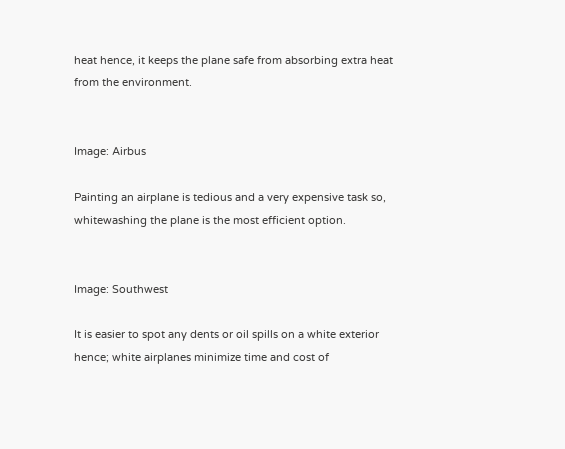heat hence, it keeps the plane safe from absorbing extra heat from the environment.


Image: Airbus

Painting an airplane is tedious and a very expensive task so, whitewashing the plane is the most efficient option.


Image: Southwest

It is easier to spot any dents or oil spills on a white exterior hence; white airplanes minimize time and cost of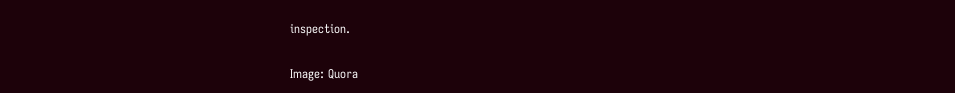inspection.


Image: Quora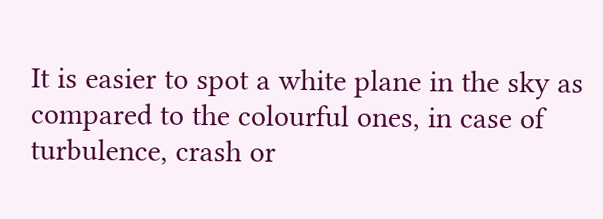It is easier to spot a white plane in the sky as compared to the colourful ones, in case of turbulence, crash or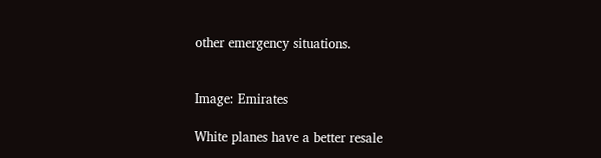other emergency situations.


Image: Emirates

White planes have a better resale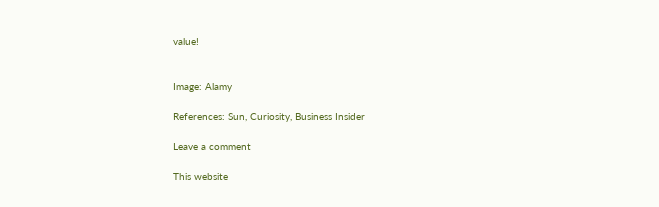value!


Image: Alamy

References: Sun, Curiosity, Business Insider

Leave a comment

This website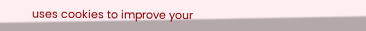uses cookies to improve your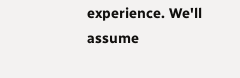experience. We'll assume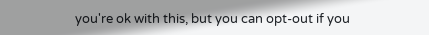you're ok with this, but you can opt-out if you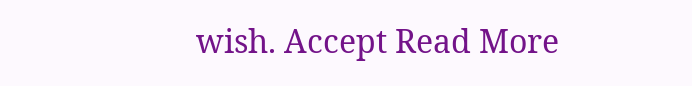wish. Accept Read More